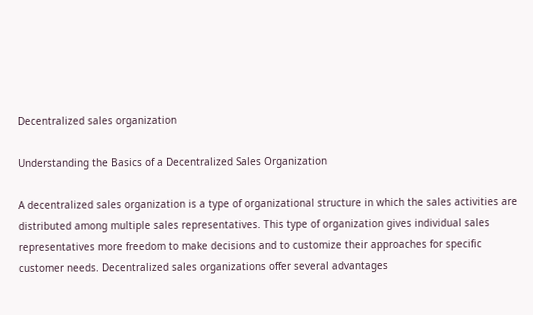Decentralized sales organization

Understanding the Basics of a Decentralized Sales Organization

A decentralized sales organization is a type of organizational structure in which the sales activities are distributed among multiple sales representatives. This type of organization gives individual sales representatives more freedom to make decisions and to customize their approaches for specific customer needs. Decentralized sales organizations offer several advantages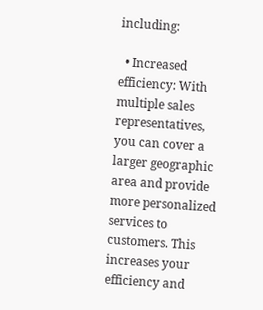including:

  • Increased efficiency: With multiple sales representatives, you can cover a larger geographic area and provide more personalized services to customers. This increases your efficiency and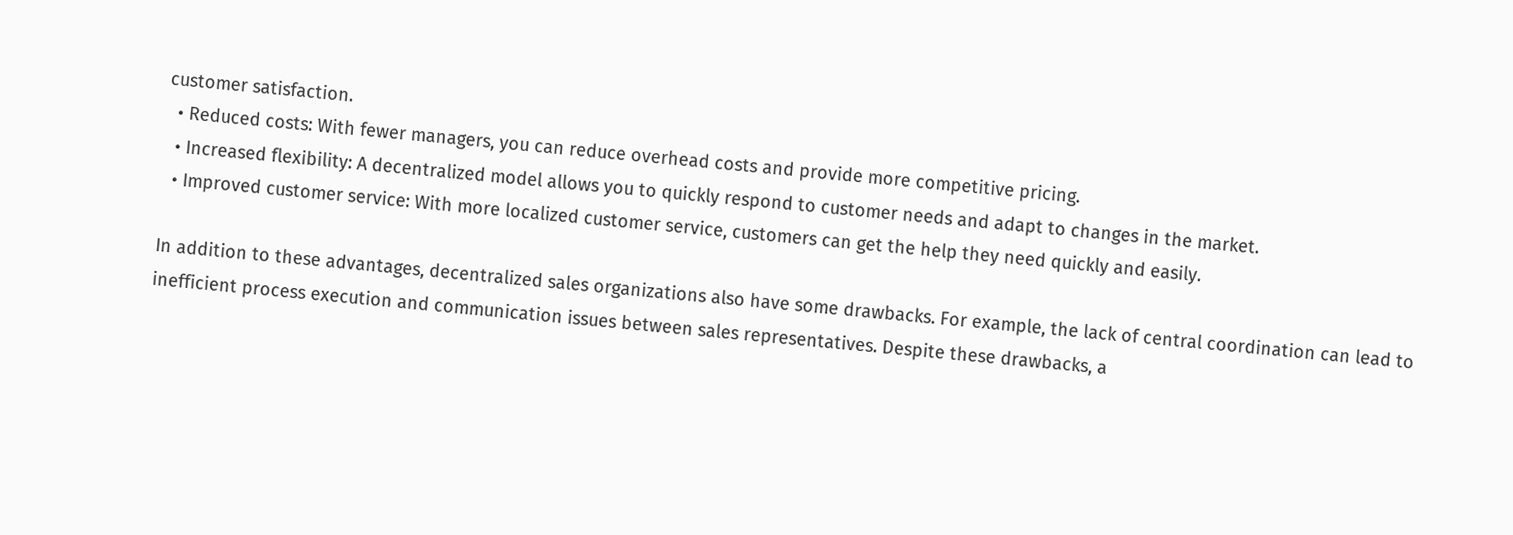customer satisfaction.
  • Reduced costs: With fewer managers, you can reduce overhead costs and provide more competitive pricing.
  • Increased flexibility: A decentralized model allows you to quickly respond to customer needs and adapt to changes in the market.
  • Improved customer service: With more localized customer service, customers can get the help they need quickly and easily.

In addition to these advantages, decentralized sales organizations also have some drawbacks. For example, the lack of central coordination can lead to inefficient process execution and communication issues between sales representatives. Despite these drawbacks, a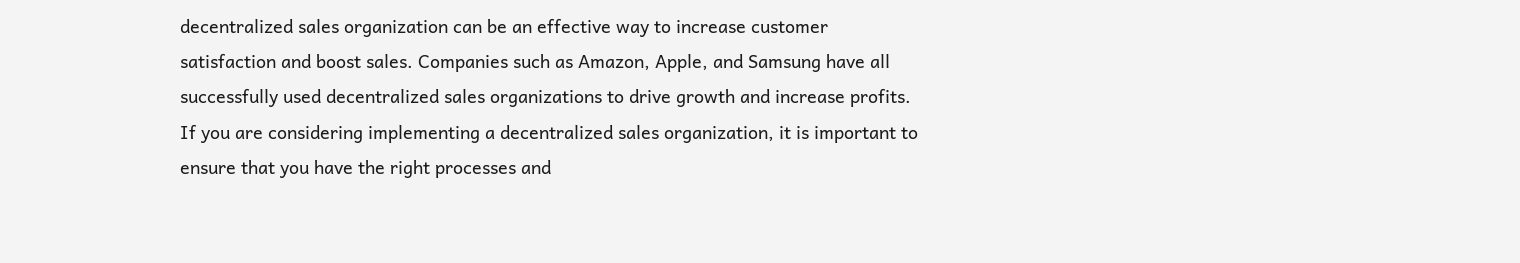decentralized sales organization can be an effective way to increase customer satisfaction and boost sales. Companies such as Amazon, Apple, and Samsung have all successfully used decentralized sales organizations to drive growth and increase profits. If you are considering implementing a decentralized sales organization, it is important to ensure that you have the right processes and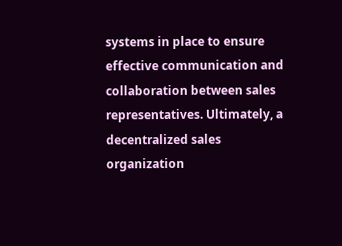systems in place to ensure effective communication and collaboration between sales representatives. Ultimately, a decentralized sales organization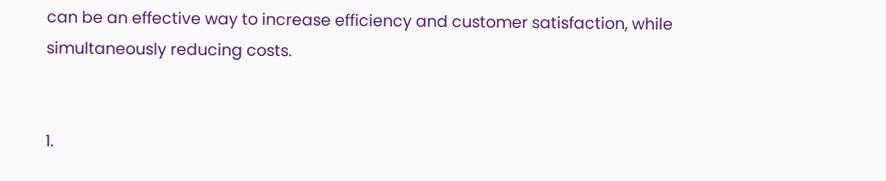can be an effective way to increase efficiency and customer satisfaction, while simultaneously reducing costs.


1.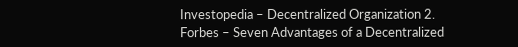Investopedia – Decentralized Organization 2. Forbes – Seven Advantages of a Decentralized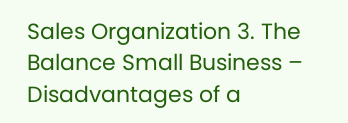Sales Organization 3. The Balance Small Business – Disadvantages of a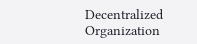Decentralized Organization